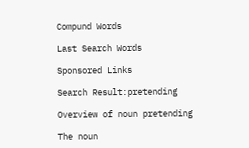Compund Words

Last Search Words

Sponsored Links

Search Result:pretending

Overview of noun pretending

The noun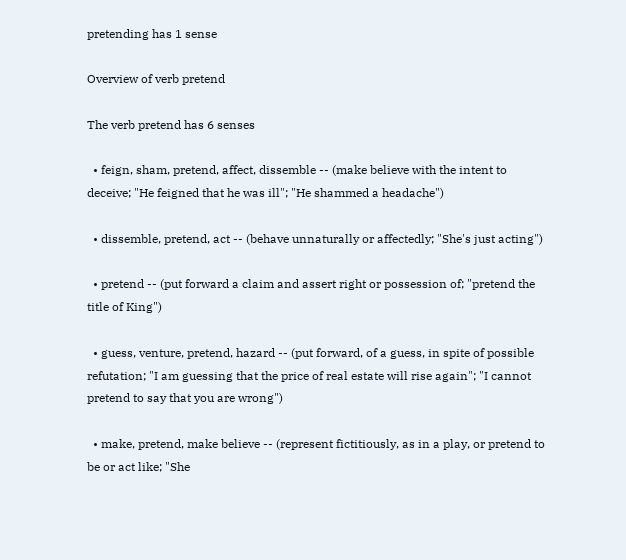pretending has 1 sense

Overview of verb pretend

The verb pretend has 6 senses

  • feign, sham, pretend, affect, dissemble -- (make believe with the intent to deceive; "He feigned that he was ill"; "He shammed a headache")

  • dissemble, pretend, act -- (behave unnaturally or affectedly; "She's just acting")

  • pretend -- (put forward a claim and assert right or possession of; "pretend the title of King")

  • guess, venture, pretend, hazard -- (put forward, of a guess, in spite of possible refutation; "I am guessing that the price of real estate will rise again"; "I cannot pretend to say that you are wrong")

  • make, pretend, make believe -- (represent fictitiously, as in a play, or pretend to be or act like; "She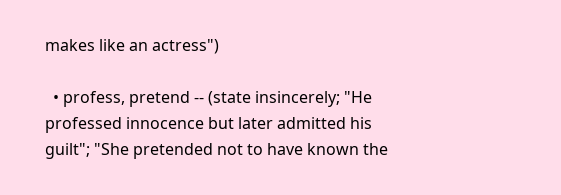makes like an actress")

  • profess, pretend -- (state insincerely; "He professed innocence but later admitted his guilt"; "She pretended not to have known the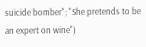suicide bomber"; "She pretends to be an expert on wine")